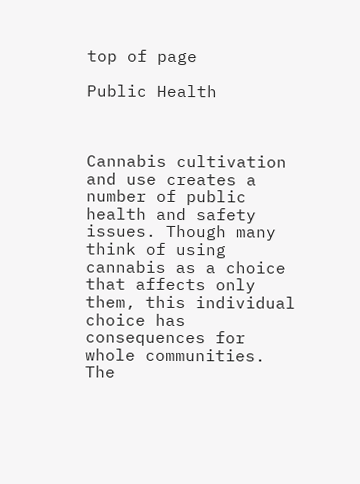top of page

Public Health



Cannabis cultivation and use creates a number of public health and safety issues. Though many think of using cannabis as a choice that affects only them, this individual choice has consequences for whole communities. The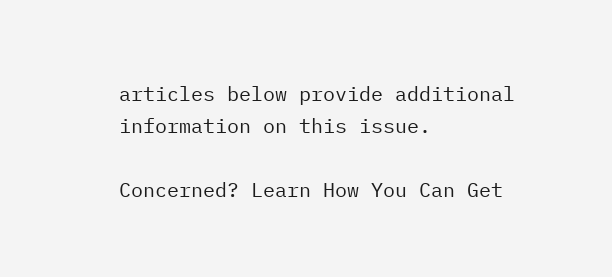articles below provide additional information on this issue.

Concerned? Learn How You Can Get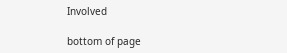Involved

bottom of page